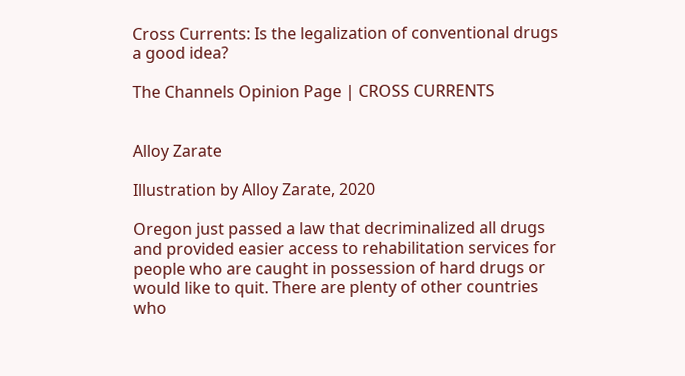Cross Currents: Is the legalization of conventional drugs a good idea?

The Channels Opinion Page | CROSS CURRENTS


Alloy Zarate

Illustration by Alloy Zarate, 2020

Oregon just passed a law that decriminalized all drugs and provided easier access to rehabilitation services for people who are caught in possession of hard drugs or would like to quit. There are plenty of other countries who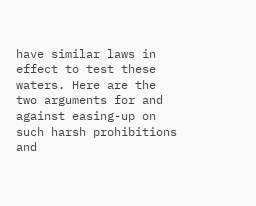have similar laws in effect to test these waters. Here are the two arguments for and against easing-up on such harsh prohibitions and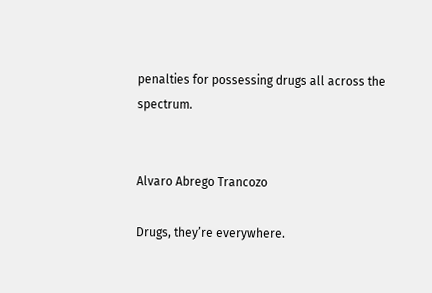penalties for possessing drugs all across the spectrum.


Alvaro Abrego Trancozo

Drugs, they’re everywhere.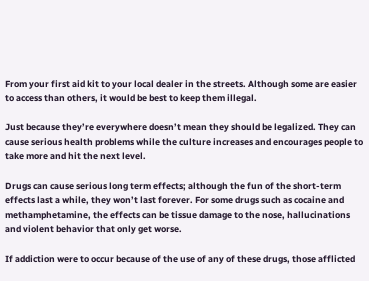From your first aid kit to your local dealer in the streets. Although some are easier to access than others, it would be best to keep them illegal.

Just because they’re everywhere doesn’t mean they should be legalized. They can cause serious health problems while the culture increases and encourages people to take more and hit the next level.

Drugs can cause serious long term effects; although the fun of the short-term effects last a while, they won’t last forever. For some drugs such as cocaine and methamphetamine, the effects can be tissue damage to the nose, hallucinations and violent behavior that only get worse.

If addiction were to occur because of the use of any of these drugs, those afflicted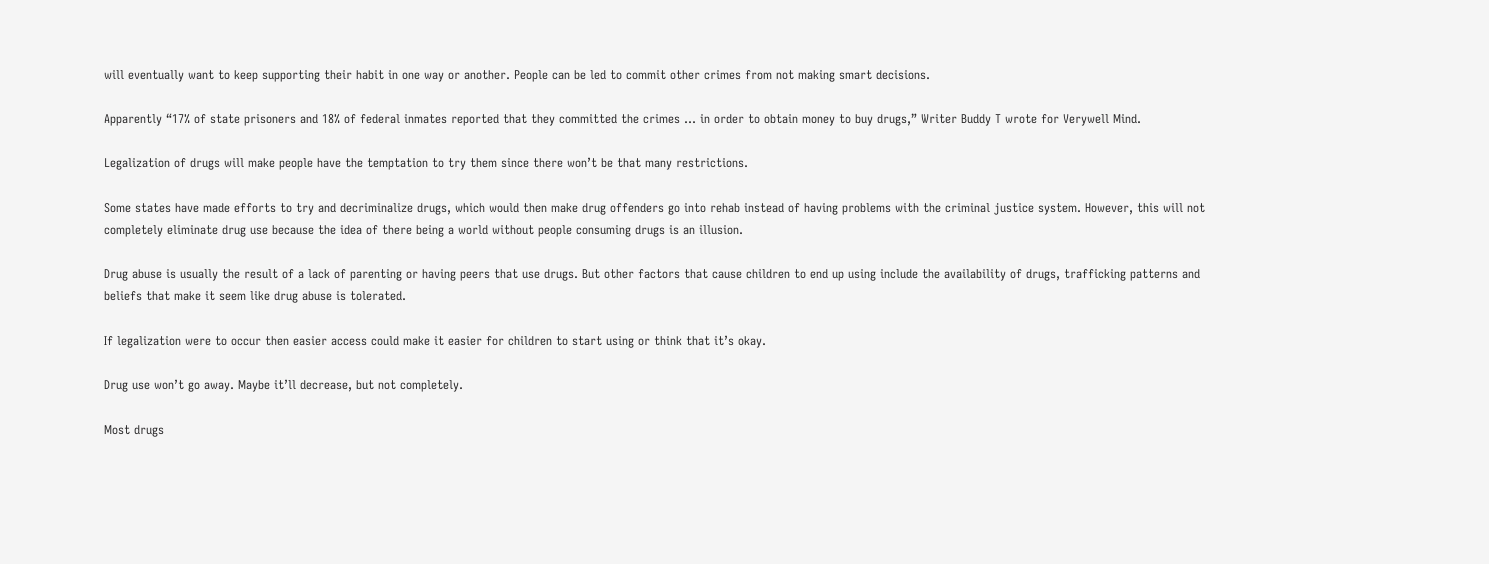will eventually want to keep supporting their habit in one way or another. People can be led to commit other crimes from not making smart decisions.

Apparently “17% of state prisoners and 18% of federal inmates reported that they committed the crimes … in order to obtain money to buy drugs,” Writer Buddy T wrote for Verywell Mind.

Legalization of drugs will make people have the temptation to try them since there won’t be that many restrictions.

Some states have made efforts to try and decriminalize drugs, which would then make drug offenders go into rehab instead of having problems with the criminal justice system. However, this will not completely eliminate drug use because the idea of there being a world without people consuming drugs is an illusion.

Drug abuse is usually the result of a lack of parenting or having peers that use drugs. But other factors that cause children to end up using include the availability of drugs, trafficking patterns and beliefs that make it seem like drug abuse is tolerated.

If legalization were to occur then easier access could make it easier for children to start using or think that it’s okay.

Drug use won’t go away. Maybe it’ll decrease, but not completely.

Most drugs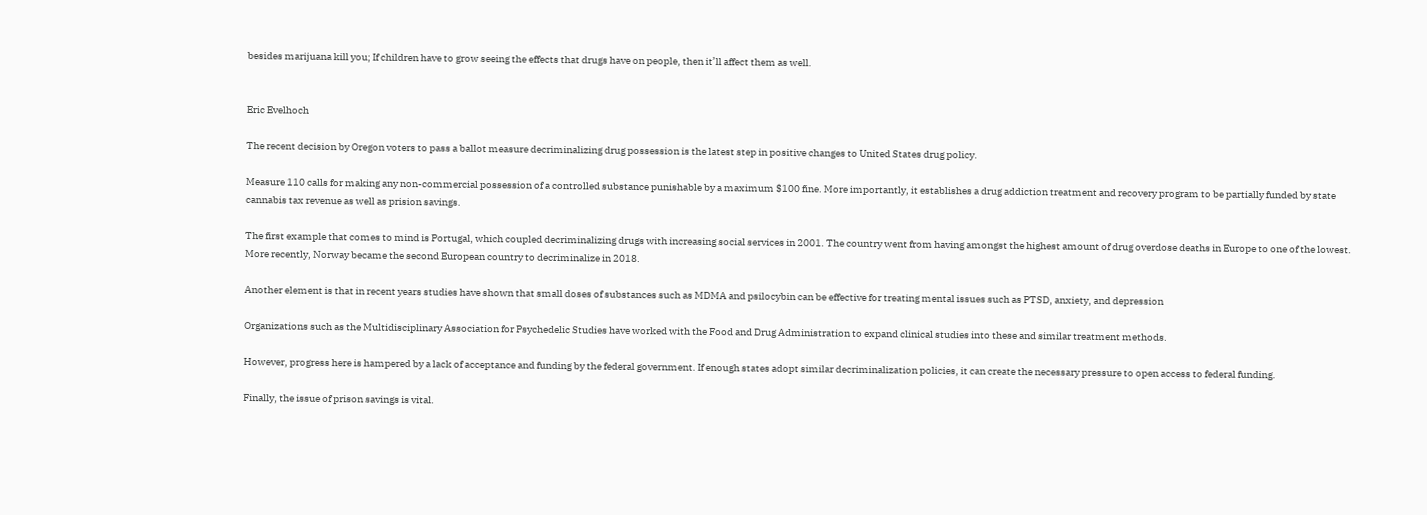besides marijuana kill you; If children have to grow seeing the effects that drugs have on people, then it’ll affect them as well.


Eric Evelhoch

The recent decision by Oregon voters to pass a ballot measure decriminalizing drug possession is the latest step in positive changes to United States drug policy.

Measure 110 calls for making any non-commercial possession of a controlled substance punishable by a maximum $100 fine. More importantly, it establishes a drug addiction treatment and recovery program to be partially funded by state cannabis tax revenue as well as prision savings.

The first example that comes to mind is Portugal, which coupled decriminalizing drugs with increasing social services in 2001. The country went from having amongst the highest amount of drug overdose deaths in Europe to one of the lowest. More recently, Norway became the second European country to decriminalize in 2018.

Another element is that in recent years studies have shown that small doses of substances such as MDMA and psilocybin can be effective for treating mental issues such as PTSD, anxiety, and depression

Organizations such as the Multidisciplinary Association for Psychedelic Studies have worked with the Food and Drug Administration to expand clinical studies into these and similar treatment methods.

However, progress here is hampered by a lack of acceptance and funding by the federal government. If enough states adopt similar decriminalization policies, it can create the necessary pressure to open access to federal funding.

Finally, the issue of prison savings is vital.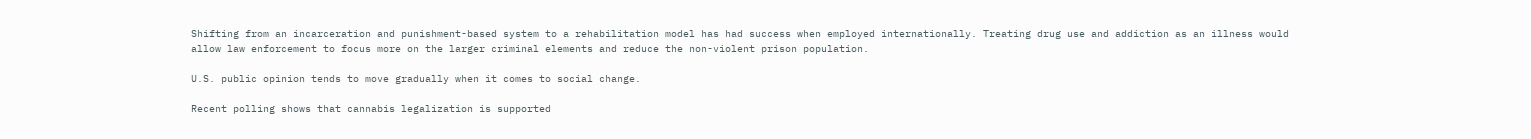Shifting from an incarceration and punishment-based system to a rehabilitation model has had success when employed internationally. Treating drug use and addiction as an illness would allow law enforcement to focus more on the larger criminal elements and reduce the non-violent prison population.

U.S. public opinion tends to move gradually when it comes to social change.

Recent polling shows that cannabis legalization is supported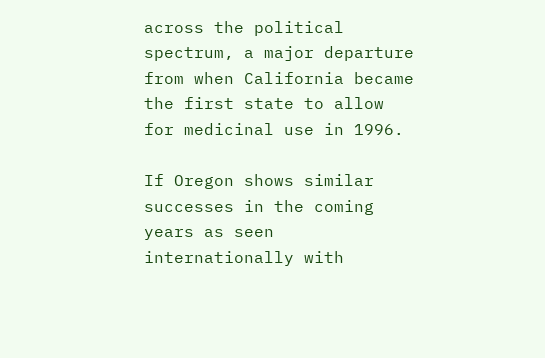across the political spectrum, a major departure from when California became the first state to allow for medicinal use in 1996.

If Oregon shows similar successes in the coming years as seen internationally with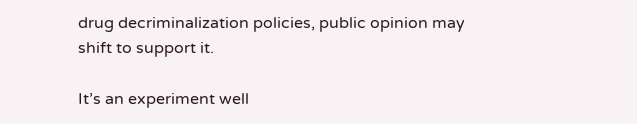drug decriminalization policies, public opinion may shift to support it.

It’s an experiment well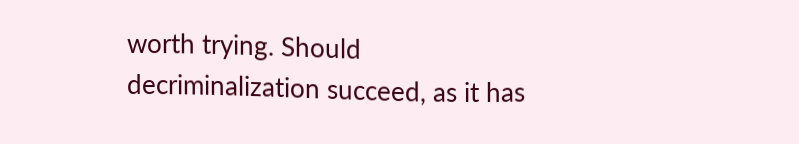worth trying. Should decriminalization succeed, as it has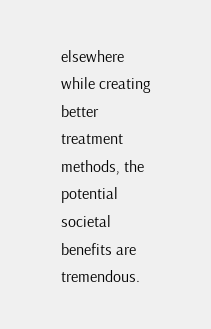elsewhere while creating better treatment methods, the potential societal benefits are tremendous.